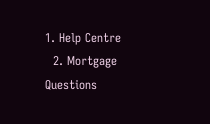1. Help Centre
  2. Mortgage Questions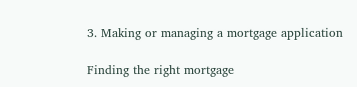3. Making or managing a mortgage application

Finding the right mortgage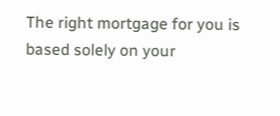The right mortgage for you is based solely on your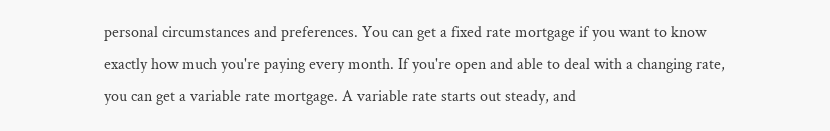personal circumstances and preferences. You can get a fixed rate mortgage if you want to know exactly how much you're paying every month. If you're open and able to deal with a changing rate, you can get a variable rate mortgage. A variable rate starts out steady, and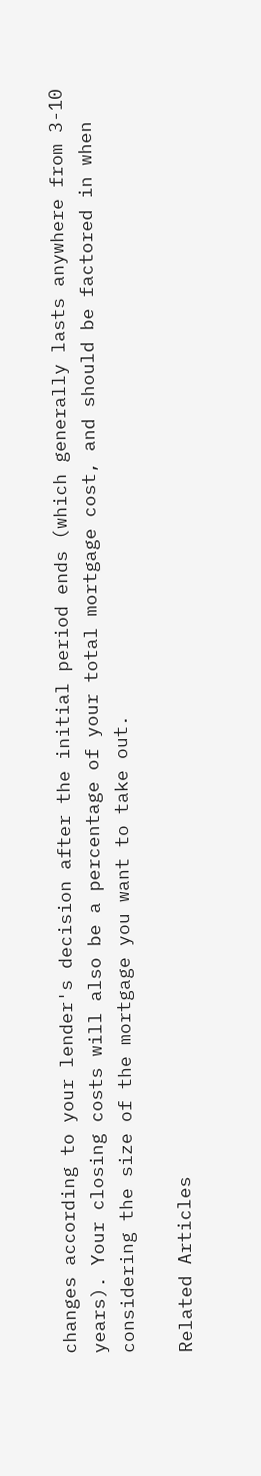changes according to your lender's decision after the initial period ends (which generally lasts anywhere from 3-10 years). Your closing costs will also be a percentage of your total mortgage cost, and should be factored in when considering the size of the mortgage you want to take out.

Related Articles